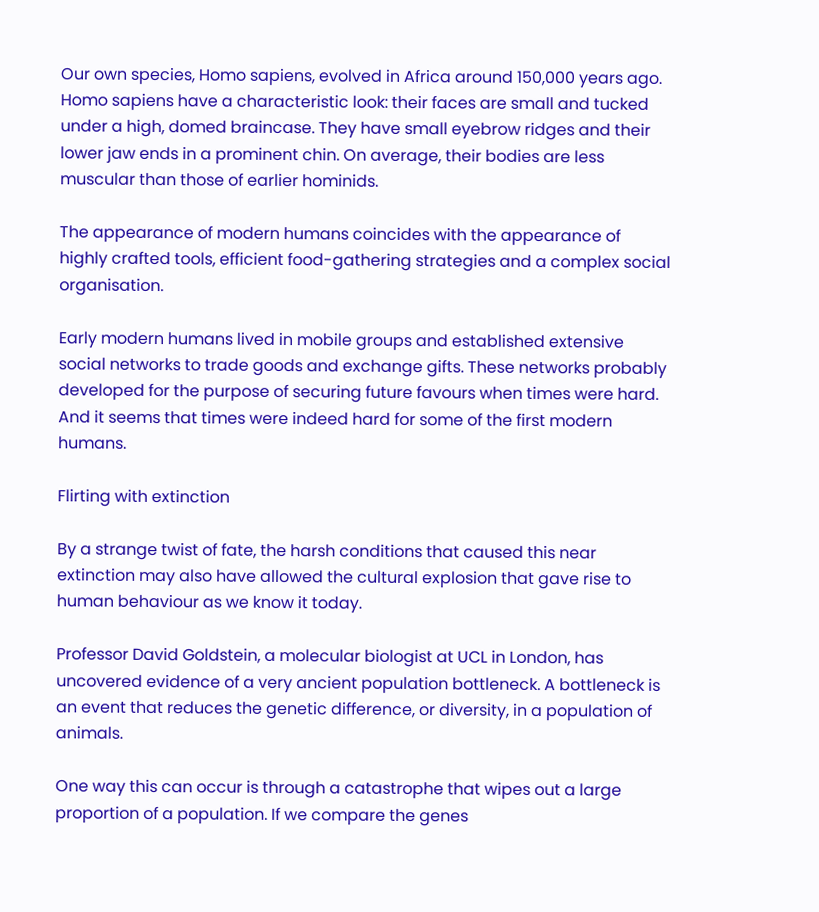Our own species, Homo sapiens, evolved in Africa around 150,000 years ago. Homo sapiens have a characteristic look: their faces are small and tucked under a high, domed braincase. They have small eyebrow ridges and their lower jaw ends in a prominent chin. On average, their bodies are less muscular than those of earlier hominids.

The appearance of modern humans coincides with the appearance of highly crafted tools, efficient food-gathering strategies and a complex social organisation.

Early modern humans lived in mobile groups and established extensive social networks to trade goods and exchange gifts. These networks probably developed for the purpose of securing future favours when times were hard. And it seems that times were indeed hard for some of the first modern humans.

Flirting with extinction

By a strange twist of fate, the harsh conditions that caused this near extinction may also have allowed the cultural explosion that gave rise to human behaviour as we know it today.

Professor David Goldstein, a molecular biologist at UCL in London, has uncovered evidence of a very ancient population bottleneck. A bottleneck is an event that reduces the genetic difference, or diversity, in a population of animals.

One way this can occur is through a catastrophe that wipes out a large proportion of a population. If we compare the genes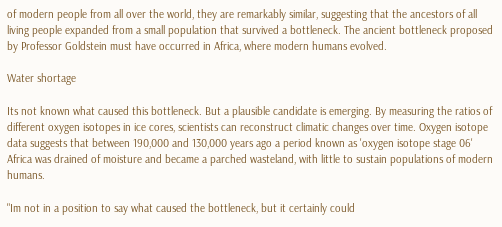of modern people from all over the world, they are remarkably similar, suggesting that the ancestors of all living people expanded from a small population that survived a bottleneck. The ancient bottleneck proposed by Professor Goldstein must have occurred in Africa, where modern humans evolved.

Water shortage

Its not known what caused this bottleneck. But a plausible candidate is emerging. By measuring the ratios of different oxygen isotopes in ice cores, scientists can reconstruct climatic changes over time. Oxygen isotope data suggests that between 190,000 and 130,000 years ago a period known as 'oxygen isotope stage 06' Africa was drained of moisture and became a parched wasteland, with little to sustain populations of modern humans.

"Im not in a position to say what caused the bottleneck, but it certainly could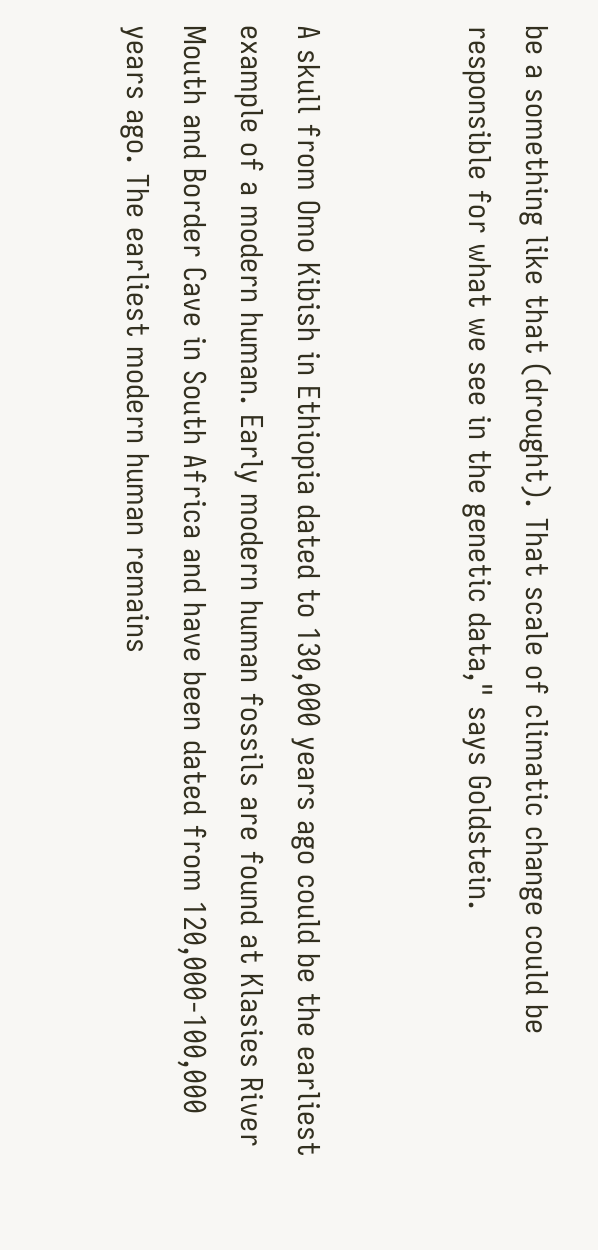be a something like that (drought). That scale of climatic change could be responsible for what we see in the genetic data," says Goldstein.


A skull from Omo Kibish in Ethiopia dated to 130,000 years ago could be the earliest example of a modern human. Early modern human fossils are found at Klasies River Mouth and Border Cave in South Africa and have been dated from 120,000-100,000 years ago. The earliest modern human remains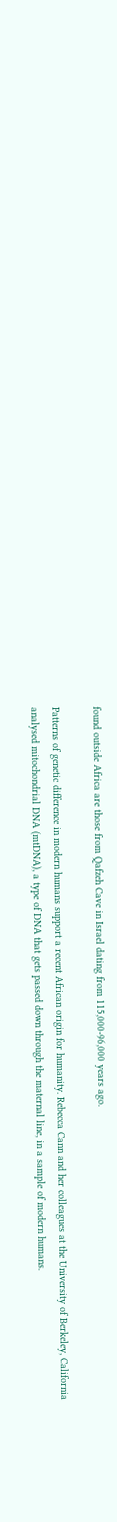found outside Africa are those from Qafzeh Cave in Israel dating from 115,000-96,000 years ago.

Patterns of genetic difference in modern humans support a recent African origin for humanity. Rebecca Cann and her colleagues at the University of Berkeley, California analysed mitochondrial DNA (mtDNA), a type of DNA that gets passed down through the maternal line, in a sample of modern humans.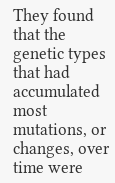They found that the genetic types that had accumulated most mutations, or changes, over time were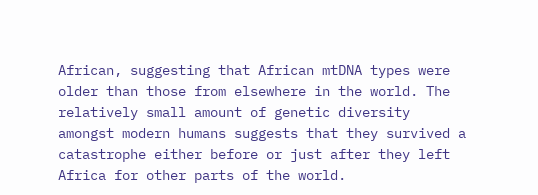African, suggesting that African mtDNA types were older than those from elsewhere in the world. The relatively small amount of genetic diversity amongst modern humans suggests that they survived a catastrophe either before or just after they left Africa for other parts of the world.